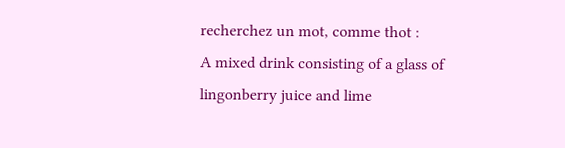recherchez un mot, comme thot :
A mixed drink consisting of a glass of lingonberry juice and lime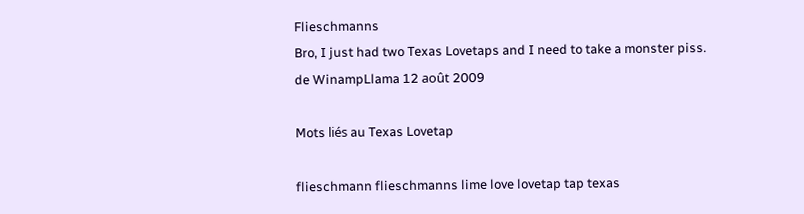Flieschmanns
Bro, I just had two Texas Lovetaps and I need to take a monster piss.
de WinampLlama 12 août 2009

Mots liés au Texas Lovetap

flieschmann flieschmanns lime love lovetap tap texas